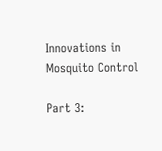Innovations in Mosquito Control

Part 3: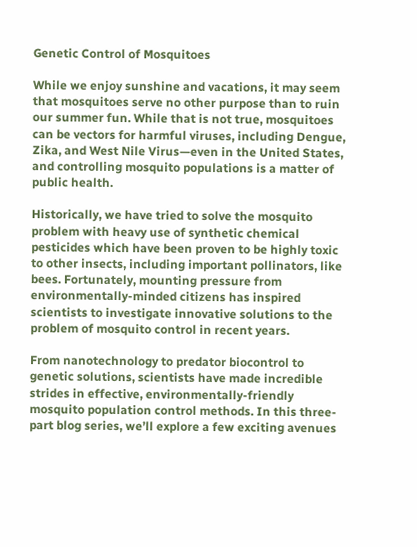Genetic Control of Mosquitoes

While we enjoy sunshine and vacations, it may seem that mosquitoes serve no other purpose than to ruin our summer fun. While that is not true, mosquitoes can be vectors for harmful viruses, including Dengue, Zika, and West Nile Virus—even in the United States, and controlling mosquito populations is a matter of public health.

Historically, we have tried to solve the mosquito problem with heavy use of synthetic chemical pesticides which have been proven to be highly toxic to other insects, including important pollinators, like bees. Fortunately, mounting pressure from environmentally-minded citizens has inspired scientists to investigate innovative solutions to the problem of mosquito control in recent years.

From nanotechnology to predator biocontrol to genetic solutions, scientists have made incredible strides in effective, environmentally-friendly mosquito population control methods. In this three-part blog series, we’ll explore a few exciting avenues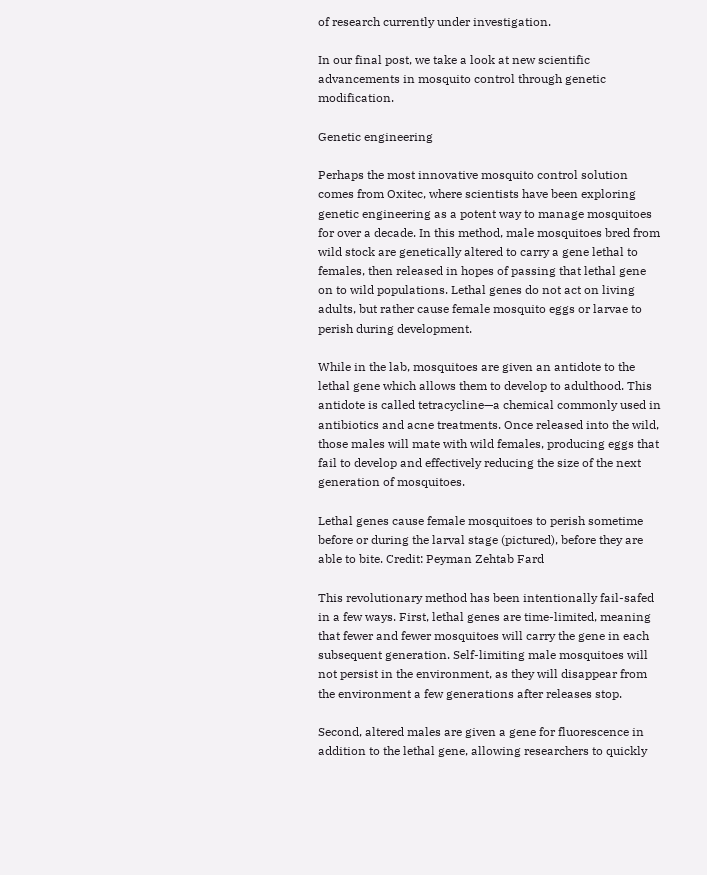of research currently under investigation.

In our final post, we take a look at new scientific advancements in mosquito control through genetic modification.

Genetic engineering

Perhaps the most innovative mosquito control solution comes from Oxitec, where scientists have been exploring genetic engineering as a potent way to manage mosquitoes for over a decade. In this method, male mosquitoes bred from wild stock are genetically altered to carry a gene lethal to females, then released in hopes of passing that lethal gene on to wild populations. Lethal genes do not act on living adults, but rather cause female mosquito eggs or larvae to perish during development.

While in the lab, mosquitoes are given an antidote to the lethal gene which allows them to develop to adulthood. This antidote is called tetracycline—a chemical commonly used in antibiotics and acne treatments. Once released into the wild, those males will mate with wild females, producing eggs that fail to develop and effectively reducing the size of the next generation of mosquitoes.

Lethal genes cause female mosquitoes to perish sometime before or during the larval stage (pictured), before they are able to bite. Credit: Peyman Zehtab Fard

This revolutionary method has been intentionally fail-safed in a few ways. First, lethal genes are time-limited, meaning that fewer and fewer mosquitoes will carry the gene in each subsequent generation. Self-limiting male mosquitoes will not persist in the environment, as they will disappear from the environment a few generations after releases stop.

Second, altered males are given a gene for fluorescence in addition to the lethal gene, allowing researchers to quickly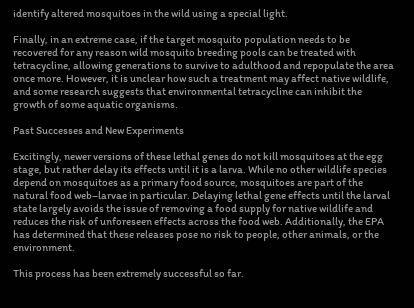identify altered mosquitoes in the wild using a special light.

Finally, in an extreme case, if the target mosquito population needs to be recovered for any reason wild mosquito breeding pools can be treated with tetracycline, allowing generations to survive to adulthood and repopulate the area once more. However, it is unclear how such a treatment may affect native wildlife, and some research suggests that environmental tetracycline can inhibit the growth of some aquatic organisms.

Past Successes and New Experiments

Excitingly, newer versions of these lethal genes do not kill mosquitoes at the egg stage, but rather delay its effects until it is a larva. While no other wildlife species depend on mosquitoes as a primary food source, mosquitoes are part of the natural food web–larvae in particular. Delaying lethal gene effects until the larval state largely avoids the issue of removing a food supply for native wildlife and reduces the risk of unforeseen effects across the food web. Additionally, the EPA has determined that these releases pose no risk to people, other animals, or the environment.

This process has been extremely successful so far.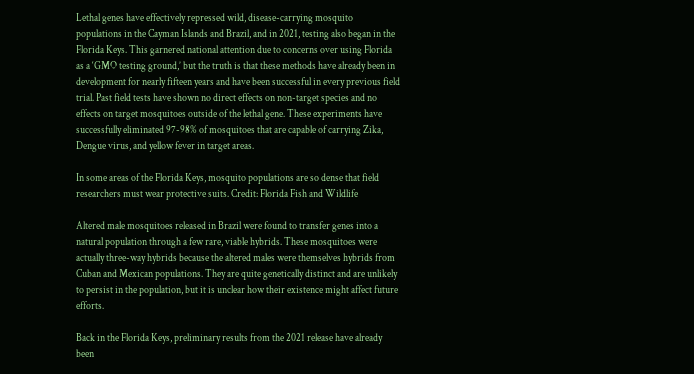Lethal genes have effectively repressed wild, disease-carrying mosquito populations in the Cayman Islands and Brazil, and in 2021, testing also began in the Florida Keys. This garnered national attention due to concerns over using Florida as a ‘GMO testing ground,’ but the truth is that these methods have already been in development for nearly fifteen years and have been successful in every previous field trial. Past field tests have shown no direct effects on non-target species and no effects on target mosquitoes outside of the lethal gene. These experiments have successfully eliminated 97-98% of mosquitoes that are capable of carrying Zika, Dengue virus, and yellow fever in target areas.

In some areas of the Florida Keys, mosquito populations are so dense that field researchers must wear protective suits. Credit: Florida Fish and Wildlife

Altered male mosquitoes released in Brazil were found to transfer genes into a natural population through a few rare, viable hybrids. These mosquitoes were actually three-way hybrids because the altered males were themselves hybrids from Cuban and Mexican populations. They are quite genetically distinct and are unlikely to persist in the population, but it is unclear how their existence might affect future efforts.

Back in the Florida Keys, preliminary results from the 2021 release have already been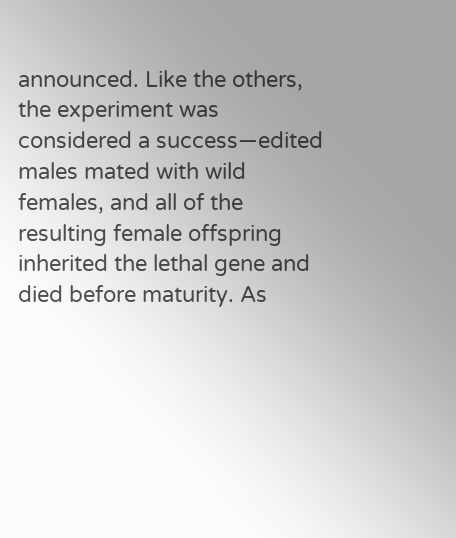announced. Like the others, the experiment was considered a success—edited males mated with wild females, and all of the resulting female offspring inherited the lethal gene and died before maturity. As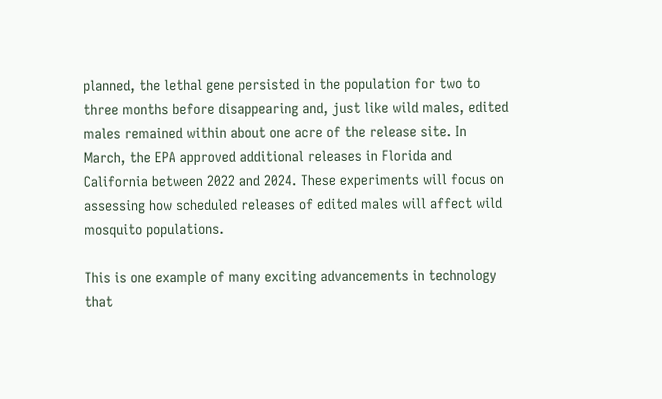planned, the lethal gene persisted in the population for two to three months before disappearing and, just like wild males, edited males remained within about one acre of the release site. In March, the EPA approved additional releases in Florida and California between 2022 and 2024. These experiments will focus on assessing how scheduled releases of edited males will affect wild mosquito populations.

This is one example of many exciting advancements in technology that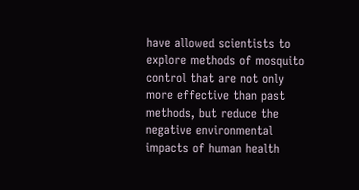have allowed scientists to explore methods of mosquito control that are not only more effective than past methods, but reduce the negative environmental impacts of human health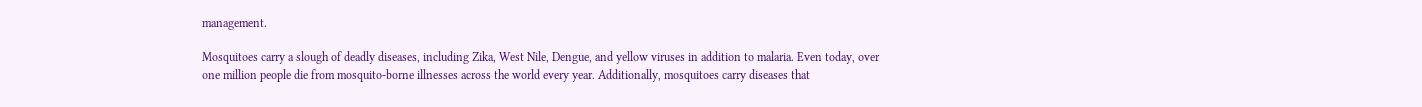management.

Mosquitoes carry a slough of deadly diseases, including Zika, West Nile, Dengue, and yellow viruses in addition to malaria. Even today, over one million people die from mosquito-borne illnesses across the world every year. Additionally, mosquitoes carry diseases that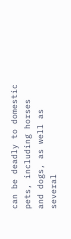can be deadly to domestic pets, including horses and dogs, as well as several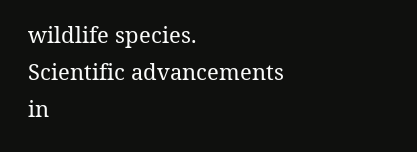wildlife species. Scientific advancements in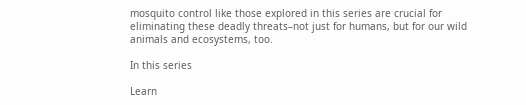mosquito control like those explored in this series are crucial for eliminating these deadly threats–not just for humans, but for our wild animals and ecosystems, too.

In this series

Learn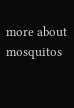more about mosquitos